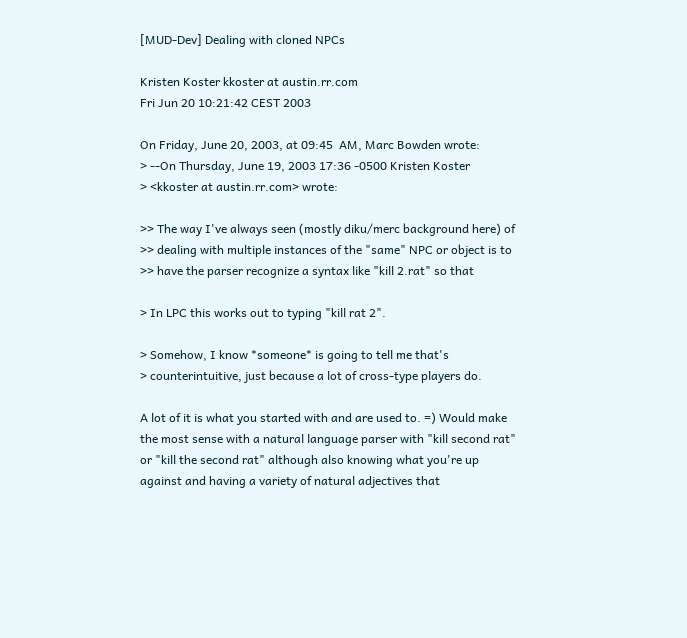[MUD-Dev] Dealing with cloned NPCs

Kristen Koster kkoster at austin.rr.com
Fri Jun 20 10:21:42 CEST 2003

On Friday, June 20, 2003, at 09:45  AM, Marc Bowden wrote:
> --On Thursday, June 19, 2003 17:36 -0500 Kristen Koster
> <kkoster at austin.rr.com> wrote:

>> The way I've always seen (mostly diku/merc background here) of
>> dealing with multiple instances of the "same" NPC or object is to
>> have the parser recognize a syntax like "kill 2.rat" so that

> In LPC this works out to typing "kill rat 2".

> Somehow, I know *someone* is going to tell me that's
> counterintuitive, just because a lot of cross-type players do.

A lot of it is what you started with and are used to. =) Would make
the most sense with a natural language parser with "kill second rat"
or "kill the second rat" although also knowing what you're up
against and having a variety of natural adjectives that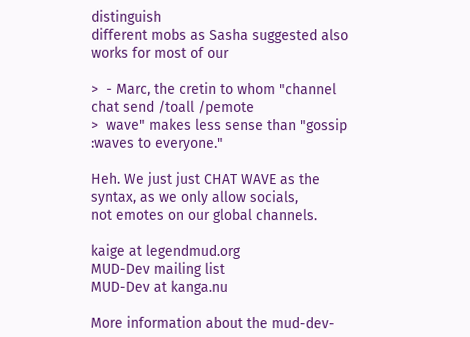distinguish
different mobs as Sasha suggested also works for most of our

>  - Marc, the cretin to whom "channel chat send /toall /pemote
>  wave" makes less sense than "gossip :waves to everyone."

Heh. We just just CHAT WAVE as the syntax, as we only allow socials,
not emotes on our global channels.

kaige at legendmud.org
MUD-Dev mailing list
MUD-Dev at kanga.nu

More information about the mud-dev-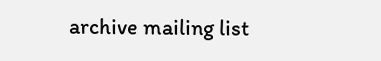archive mailing list